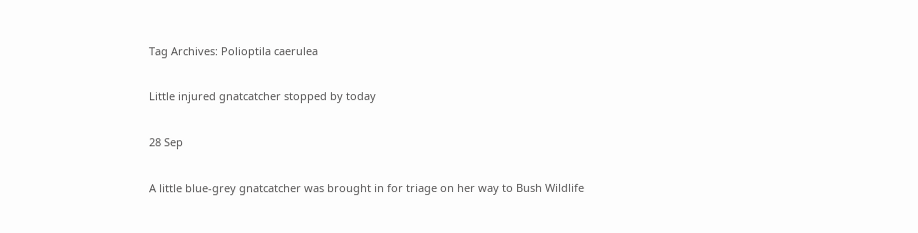Tag Archives: Polioptila caerulea

Little injured gnatcatcher stopped by today

28 Sep

A little blue-grey gnatcatcher was brought in for triage on her way to Bush Wildlife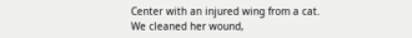Center with an injured wing from a cat. We cleaned her wound,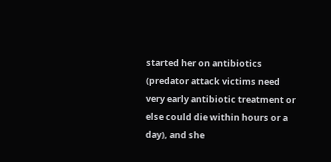started her on antibiotics (predator attack victims need very early antibiotic treatment or else could die within hours or a day), and she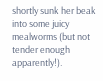shortly sunk her beak into some juicy mealworms (but not tender enough apparently!).